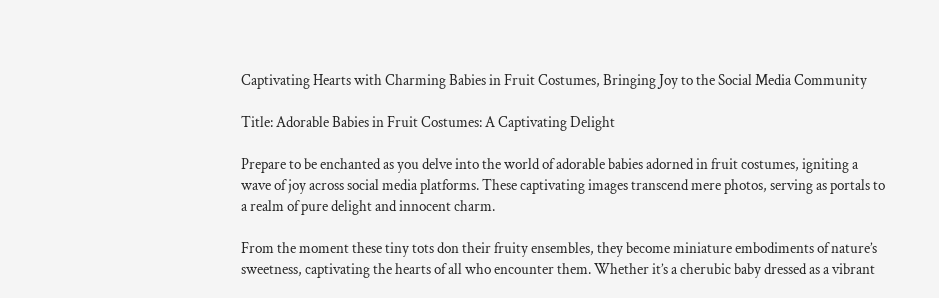Captivating Hearts with Charming Babies in Fruit Costumes, Bringing Joy to the Social Media Community

Title: Adorable Babies in Fruit Costumes: A Captivating Delight

Prepare to be enchanted as you delve into the world of adorable babies adorned in fruit costumes, igniting a wave of joy across social media platforms. These captivating images transcend mere photos, serving as portals to a realm of pure delight and innocent charm.

From the moment these tiny tots don their fruity ensembles, they become miniature embodiments of nature’s sweetness, captivating the hearts of all who encounter them. Whether it’s a cherubic baby dressed as a vibrant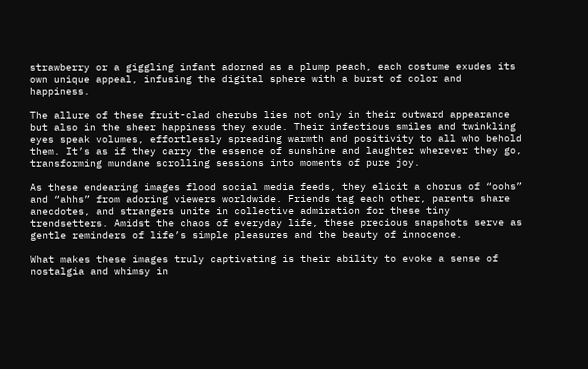strawberry or a giggling infant adorned as a plump peach, each costume exudes its own unique appeal, infusing the digital sphere with a burst of color and happiness.

The allure of these fruit-clad cherubs lies not only in their outward appearance but also in the sheer happiness they exude. Their infectious smiles and twinkling eyes speak volumes, effortlessly spreading warmth and positivity to all who behold them. It’s as if they carry the essence of sunshine and laughter wherever they go, transforming mundane scrolling sessions into moments of pure joy.

As these endearing images flood social media feeds, they elicit a chorus of “oohs” and “ahhs” from adoring viewers worldwide. Friends tag each other, parents share anecdotes, and strangers unite in collective admiration for these tiny trendsetters. Amidst the chaos of everyday life, these precious snapshots serve as gentle reminders of life’s simple pleasures and the beauty of innocence.

What makes these images truly captivating is their ability to evoke a sense of nostalgia and whimsy in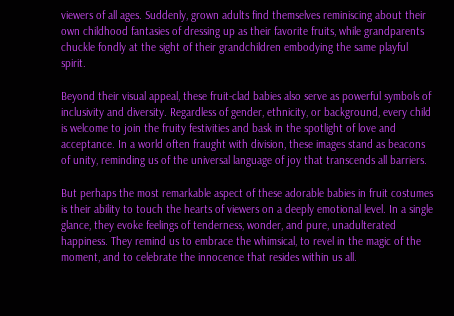viewers of all ages. Suddenly, grown adults find themselves reminiscing about their own childhood fantasies of dressing up as their favorite fruits, while grandparents chuckle fondly at the sight of their grandchildren embodying the same playful spirit.

Beyond their visual appeal, these fruit-clad babies also serve as powerful symbols of inclusivity and diversity. Regardless of gender, ethnicity, or background, every child is welcome to join the fruity festivities and bask in the spotlight of love and acceptance. In a world often fraught with division, these images stand as beacons of unity, reminding us of the universal language of joy that transcends all barriers.

But perhaps the most remarkable aspect of these adorable babies in fruit costumes is their ability to touch the hearts of viewers on a deeply emotional level. In a single glance, they evoke feelings of tenderness, wonder, and pure, unadulterated happiness. They remind us to embrace the whimsical, to revel in the magic of the moment, and to celebrate the innocence that resides within us all.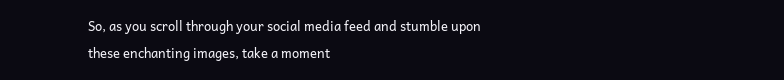So, as you scroll through your social media feed and stumble upon these enchanting images, take a moment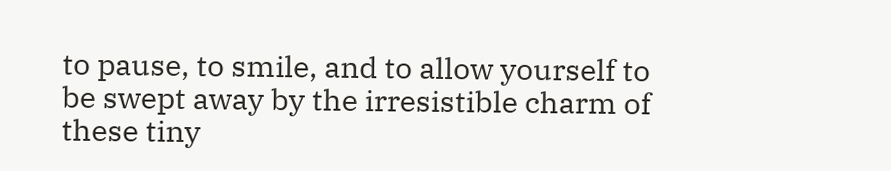to pause, to smile, and to allow yourself to be swept away by the irresistible charm of these tiny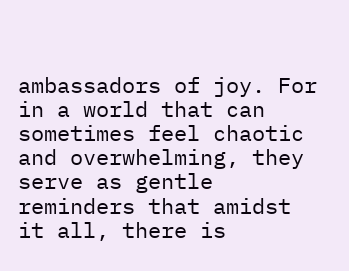ambassadors of joy. For in a world that can sometimes feel chaotic and overwhelming, they serve as gentle reminders that amidst it all, there is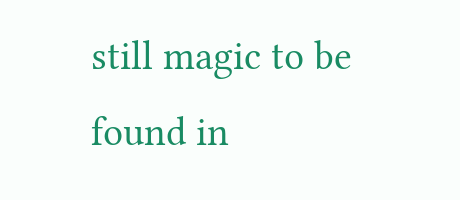still magic to be found in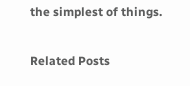the simplest of things.

Related Posts